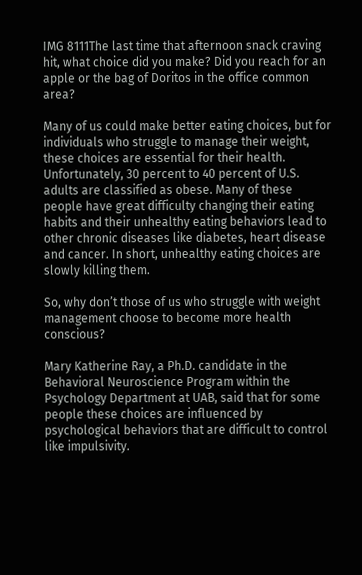IMG 8111The last time that afternoon snack craving hit, what choice did you make? Did you reach for an apple or the bag of Doritos in the office common area?

Many of us could make better eating choices, but for individuals who struggle to manage their weight, these choices are essential for their health. Unfortunately, 30 percent to 40 percent of U.S. adults are classified as obese. Many of these people have great difficulty changing their eating habits and their unhealthy eating behaviors lead to other chronic diseases like diabetes, heart disease and cancer. In short, unhealthy eating choices are slowly killing them.

So, why don’t those of us who struggle with weight management choose to become more health conscious?

Mary Katherine Ray, a Ph.D. candidate in the Behavioral Neuroscience Program within the Psychology Department at UAB, said that for some people these choices are influenced by psychological behaviors that are difficult to control like impulsivity.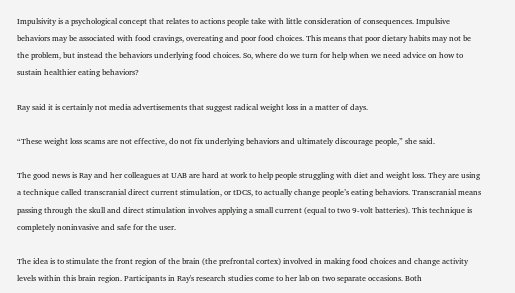Impulsivity is a psychological concept that relates to actions people take with little consideration of consequences. Impulsive behaviors may be associated with food cravings, overeating and poor food choices. This means that poor dietary habits may not be the problem, but instead the behaviors underlying food choices. So, where do we turn for help when we need advice on how to sustain healthier eating behaviors?

Ray said it is certainly not media advertisements that suggest radical weight loss in a matter of days.

“These weight loss scams are not effective, do not fix underlying behaviors and ultimately discourage people,” she said.

The good news is Ray and her colleagues at UAB are hard at work to help people struggling with diet and weight loss. They are using a technique called transcranial direct current stimulation, or tDCS, to actually change people’s eating behaviors. Transcranial means passing through the skull and direct stimulation involves applying a small current (equal to two 9-volt batteries). This technique is completely noninvasive and safe for the user.

The idea is to stimulate the front region of the brain (the prefrontal cortex) involved in making food choices and change activity levels within this brain region. Participants in Ray's research studies come to her lab on two separate occasions. Both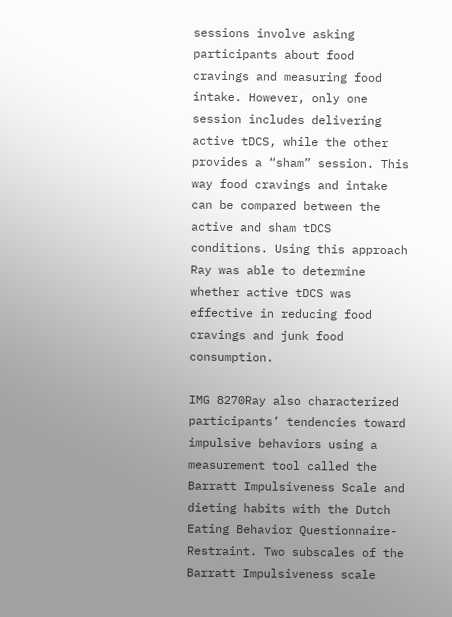sessions involve asking participants about food cravings and measuring food intake. However, only one session includes delivering active tDCS, while the other provides a “sham” session. This way food cravings and intake can be compared between the active and sham tDCS conditions. Using this approach Ray was able to determine whether active tDCS was effective in reducing food cravings and junk food consumption.

IMG 8270Ray also characterized participants’ tendencies toward impulsive behaviors using a measurement tool called the Barratt Impulsiveness Scale and dieting habits with the Dutch Eating Behavior Questionnaire-Restraint. Two subscales of the Barratt Impulsiveness scale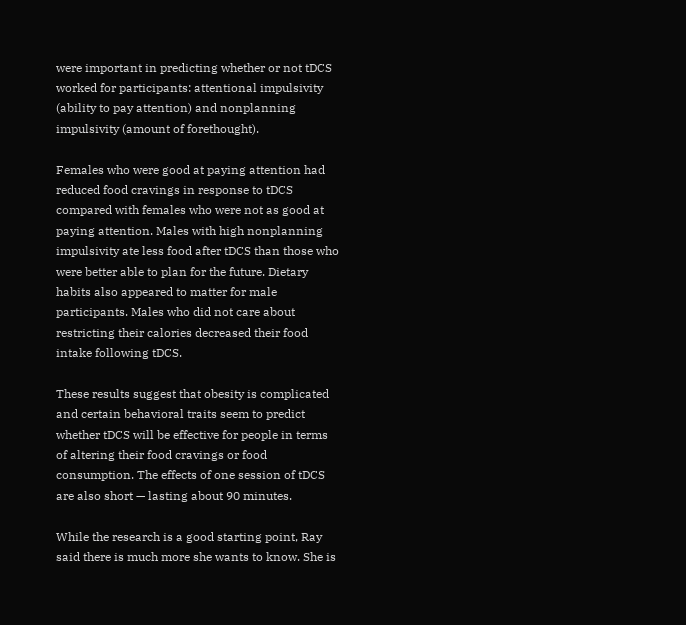were important in predicting whether or not tDCS worked for participants: attentional impulsivity (ability to pay attention) and nonplanning impulsivity (amount of forethought).

Females who were good at paying attention had reduced food cravings in response to tDCS compared with females who were not as good at paying attention. Males with high nonplanning impulsivity ate less food after tDCS than those who were better able to plan for the future. Dietary habits also appeared to matter for male participants. Males who did not care about restricting their calories decreased their food intake following tDCS.

These results suggest that obesity is complicated and certain behavioral traits seem to predict whether tDCS will be effective for people in terms of altering their food cravings or food consumption. The effects of one session of tDCS are also short — lasting about 90 minutes.

While the research is a good starting point, Ray said there is much more she wants to know. She is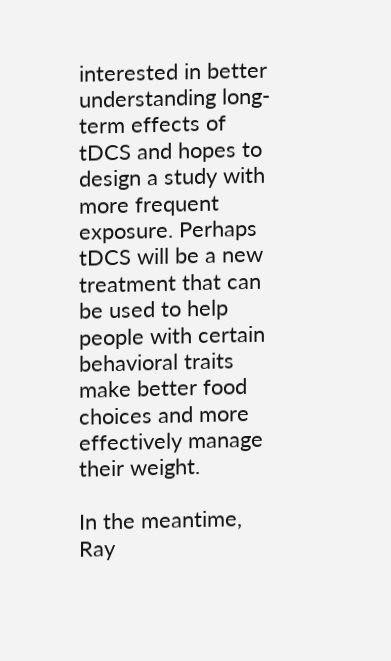interested in better understanding long-term effects of tDCS and hopes to design a study with more frequent exposure. Perhaps tDCS will be a new treatment that can be used to help people with certain behavioral traits make better food choices and more effectively manage their weight.

In the meantime, Ray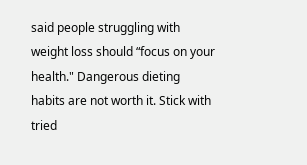said people struggling with weight loss should “focus on your health." Dangerous dieting habits are not worth it. Stick with tried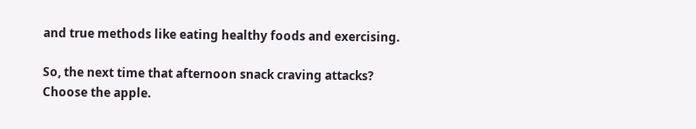and true methods like eating healthy foods and exercising.

So, the next time that afternoon snack craving attacks? Choose the apple.